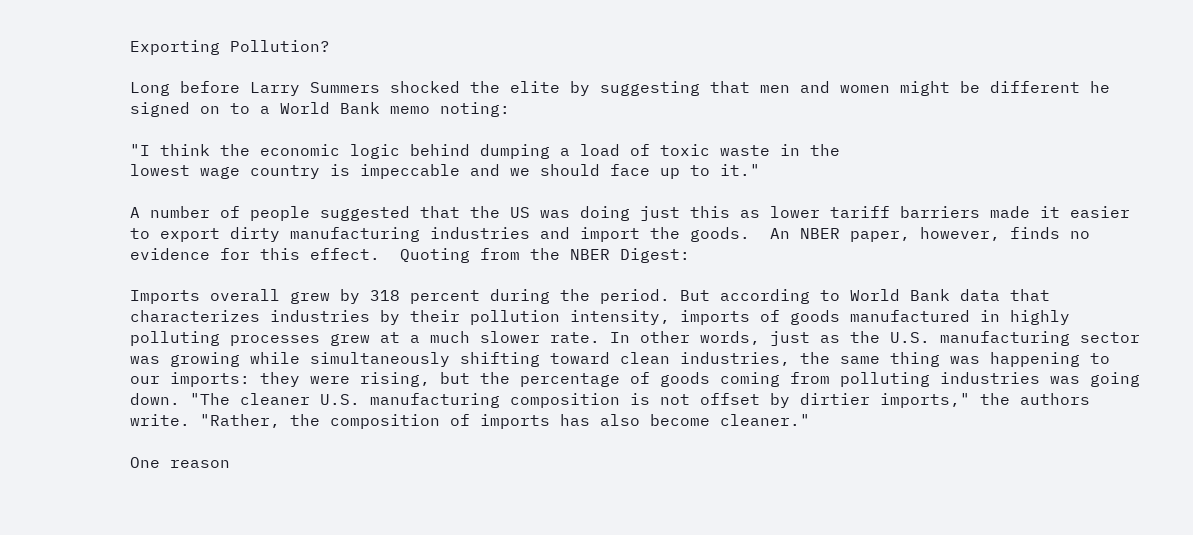Exporting Pollution?

Long before Larry Summers shocked the elite by suggesting that men and women might be different he signed on to a World Bank memo noting:

"I think the economic logic behind dumping a load of toxic waste in the
lowest wage country is impeccable and we should face up to it."

A number of people suggested that the US was doing just this as lower tariff barriers made it easier to export dirty manufacturing industries and import the goods.  An NBER paper, however, finds no evidence for this effect.  Quoting from the NBER Digest:

Imports overall grew by 318 percent during the period. But according to World Bank data that characterizes industries by their pollution intensity, imports of goods manufactured in highly polluting processes grew at a much slower rate. In other words, just as the U.S. manufacturing sector was growing while simultaneously shifting toward clean industries, the same thing was happening to our imports: they were rising, but the percentage of goods coming from polluting industries was going down. "The cleaner U.S. manufacturing composition is not offset by dirtier imports," the authors write. "Rather, the composition of imports has also become cleaner."

One reason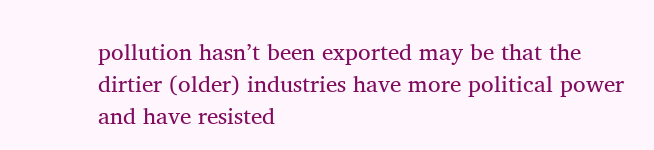pollution hasn’t been exported may be that the dirtier (older) industries have more political power and have resisted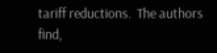tariff reductions.  The authors find,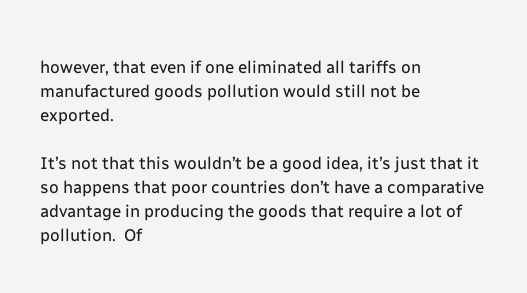however, that even if one eliminated all tariffs on manufactured goods pollution would still not be exported.

It’s not that this wouldn’t be a good idea, it’s just that it so happens that poor countries don’t have a comparative advantage in producing the goods that require a lot of pollution.  Of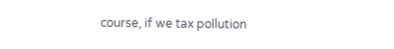course, if we tax pollution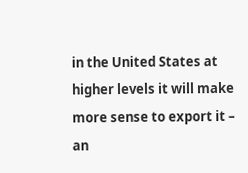in the United States at higher levels it will make more sense to export it – an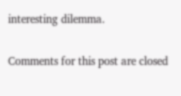interesting dilemma.


Comments for this post are closed